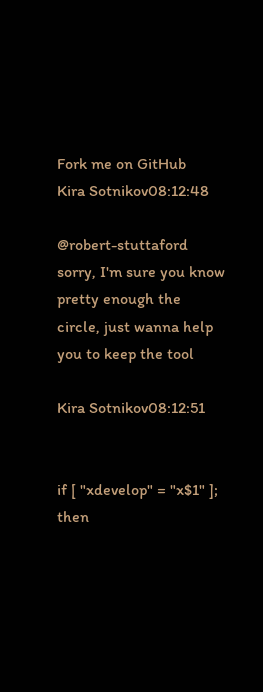Fork me on GitHub
Kira Sotnikov08:12:48

@robert-stuttaford sorry, I'm sure you know pretty enough the circle, just wanna help you to keep the tool

Kira Sotnikov08:12:51


if [ "xdevelop" = "x$1" ]; then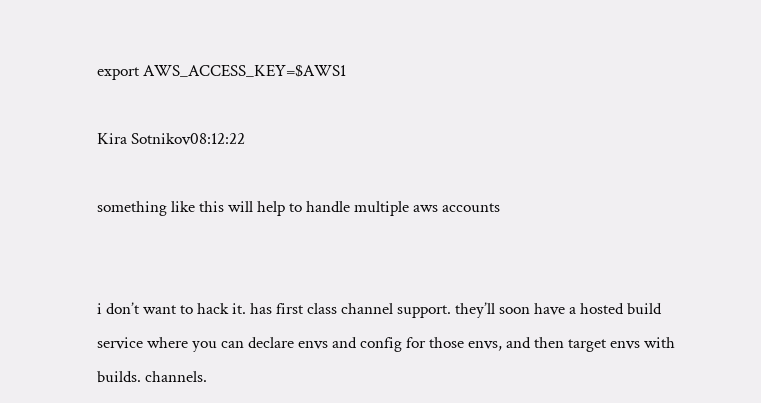export AWS_ACCESS_KEY=$AWS1

Kira Sotnikov08:12:22

something like this will help to handle multiple aws accounts


i don’t want to hack it. has first class channel support. they’ll soon have a hosted build service where you can declare envs and config for those envs, and then target envs with builds. channels.